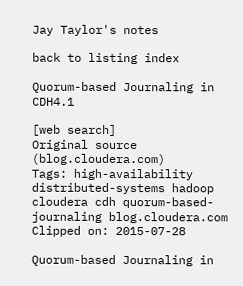Jay Taylor's notes

back to listing index

Quorum-based Journaling in CDH4.1

[web search]
Original source (blog.cloudera.com)
Tags: high-availability distributed-systems hadoop cloudera cdh quorum-based-journaling blog.cloudera.com
Clipped on: 2015-07-28

Quorum-based Journaling in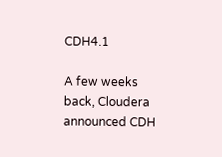CDH4.1

A few weeks back, Cloudera announced CDH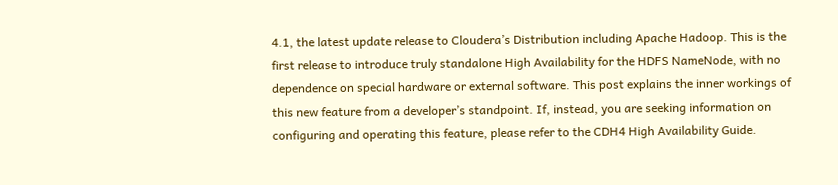4.1, the latest update release to Cloudera’s Distribution including Apache Hadoop. This is the first release to introduce truly standalone High Availability for the HDFS NameNode, with no dependence on special hardware or external software. This post explains the inner workings of this new feature from a developer’s standpoint. If, instead, you are seeking information on configuring and operating this feature, please refer to the CDH4 High Availability Guide.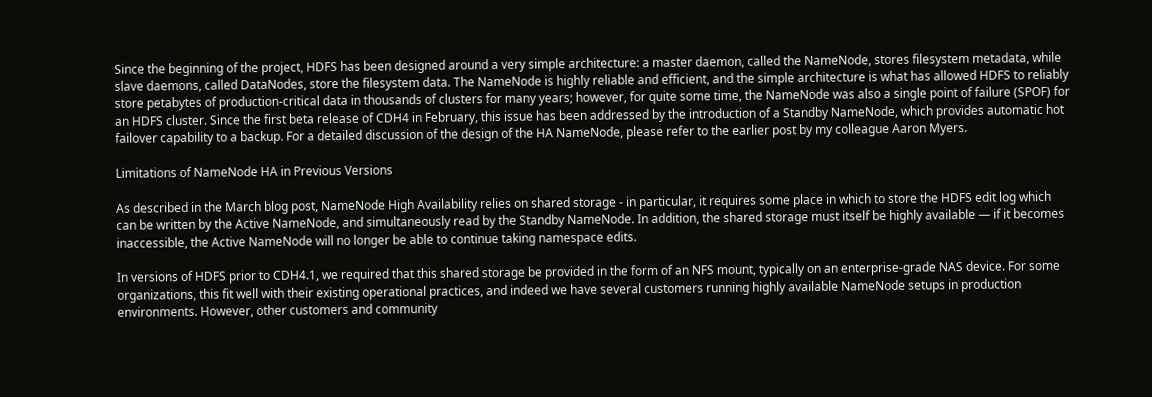Since the beginning of the project, HDFS has been designed around a very simple architecture: a master daemon, called the NameNode, stores filesystem metadata, while slave daemons, called DataNodes, store the filesystem data. The NameNode is highly reliable and efficient, and the simple architecture is what has allowed HDFS to reliably store petabytes of production-critical data in thousands of clusters for many years; however, for quite some time, the NameNode was also a single point of failure (SPOF) for an HDFS cluster. Since the first beta release of CDH4 in February, this issue has been addressed by the introduction of a Standby NameNode, which provides automatic hot failover capability to a backup. For a detailed discussion of the design of the HA NameNode, please refer to the earlier post by my colleague Aaron Myers.

Limitations of NameNode HA in Previous Versions

As described in the March blog post, NameNode High Availability relies on shared storage - in particular, it requires some place in which to store the HDFS edit log which can be written by the Active NameNode, and simultaneously read by the Standby NameNode. In addition, the shared storage must itself be highly available — if it becomes inaccessible, the Active NameNode will no longer be able to continue taking namespace edits.

In versions of HDFS prior to CDH4.1, we required that this shared storage be provided in the form of an NFS mount, typically on an enterprise-grade NAS device. For some organizations, this fit well with their existing operational practices, and indeed we have several customers running highly available NameNode setups in production environments. However, other customers and community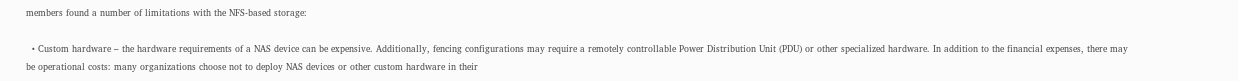members found a number of limitations with the NFS-based storage:

  • Custom hardware – the hardware requirements of a NAS device can be expensive. Additionally, fencing configurations may require a remotely controllable Power Distribution Unit (PDU) or other specialized hardware. In addition to the financial expenses, there may be operational costs: many organizations choose not to deploy NAS devices or other custom hardware in their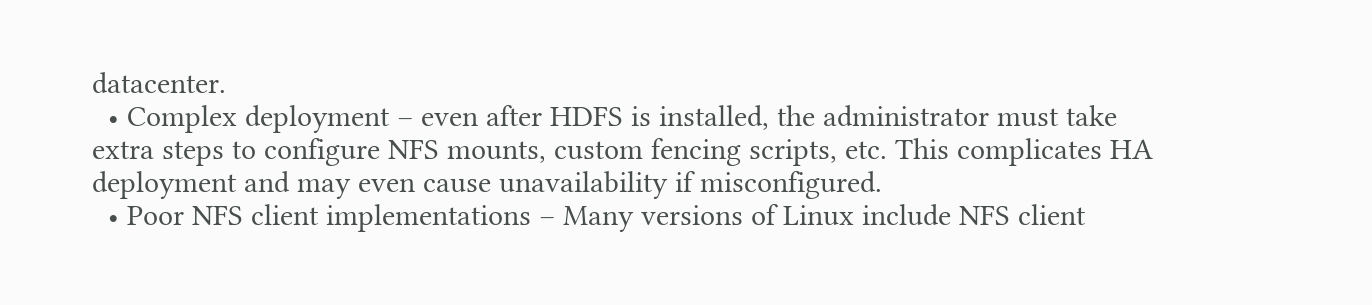datacenter.
  • Complex deployment – even after HDFS is installed, the administrator must take extra steps to configure NFS mounts, custom fencing scripts, etc. This complicates HA deployment and may even cause unavailability if misconfigured.
  • Poor NFS client implementations – Many versions of Linux include NFS client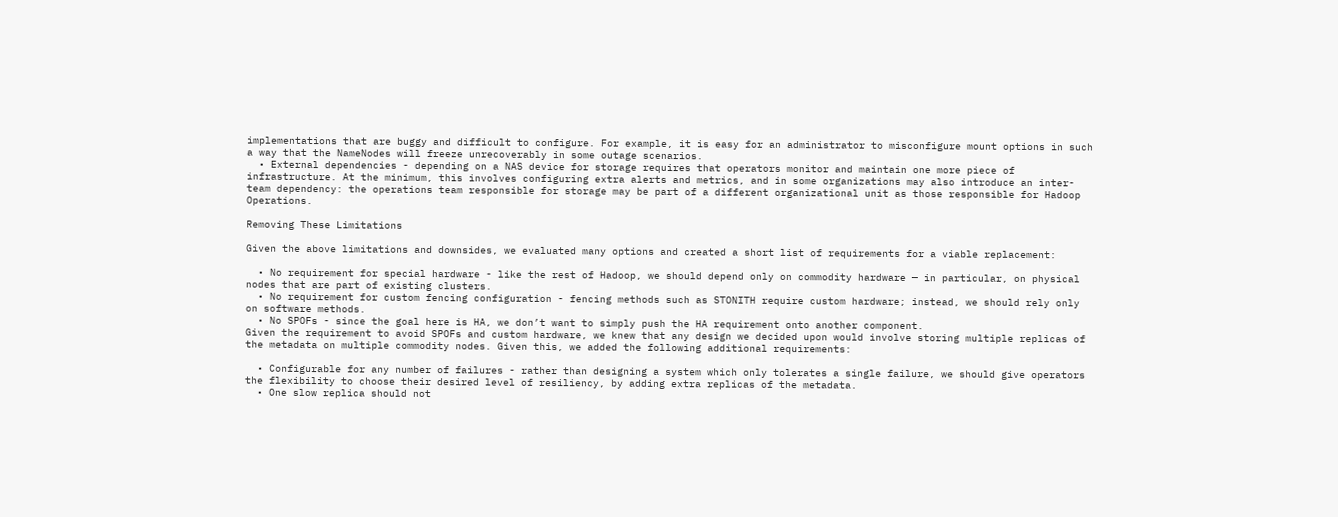implementations that are buggy and difficult to configure. For example, it is easy for an administrator to misconfigure mount options in such a way that the NameNodes will freeze unrecoverably in some outage scenarios.
  • External dependencies - depending on a NAS device for storage requires that operators monitor and maintain one more piece of infrastructure. At the minimum, this involves configuring extra alerts and metrics, and in some organizations may also introduce an inter-team dependency: the operations team responsible for storage may be part of a different organizational unit as those responsible for Hadoop Operations.

Removing These Limitations

Given the above limitations and downsides, we evaluated many options and created a short list of requirements for a viable replacement:

  • No requirement for special hardware - like the rest of Hadoop, we should depend only on commodity hardware — in particular, on physical nodes that are part of existing clusters.
  • No requirement for custom fencing configuration - fencing methods such as STONITH require custom hardware; instead, we should rely only on software methods.
  • No SPOFs - since the goal here is HA, we don’t want to simply push the HA requirement onto another component.
Given the requirement to avoid SPOFs and custom hardware, we knew that any design we decided upon would involve storing multiple replicas of the metadata on multiple commodity nodes. Given this, we added the following additional requirements:

  • Configurable for any number of failures - rather than designing a system which only tolerates a single failure, we should give operators the flexibility to choose their desired level of resiliency, by adding extra replicas of the metadata.
  • One slow replica should not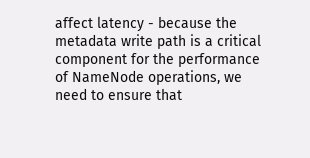affect latency - because the metadata write path is a critical component for the performance of NameNode operations, we need to ensure that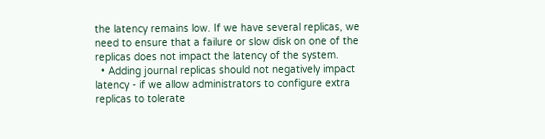the latency remains low. If we have several replicas, we need to ensure that a failure or slow disk on one of the replicas does not impact the latency of the system.
  • Adding journal replicas should not negatively impact latency - if we allow administrators to configure extra replicas to tolerate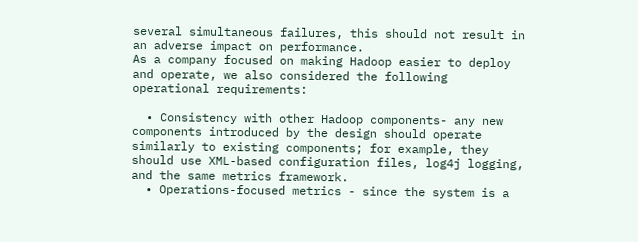several simultaneous failures, this should not result in an adverse impact on performance.
As a company focused on making Hadoop easier to deploy and operate, we also considered the following operational requirements:

  • Consistency with other Hadoop components- any new components introduced by the design should operate similarly to existing components; for example, they should use XML-based configuration files, log4j logging, and the same metrics framework.
  • Operations-focused metrics - since the system is a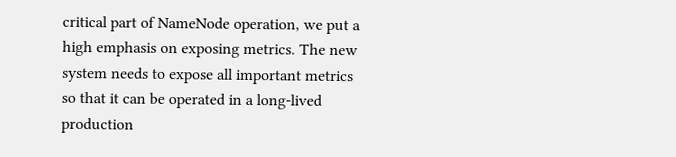critical part of NameNode operation, we put a high emphasis on exposing metrics. The new system needs to expose all important metrics so that it can be operated in a long-lived production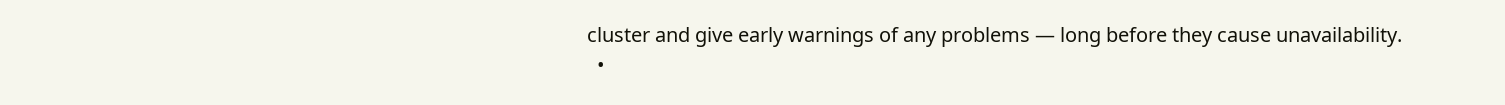cluster and give early warnings of any problems — long before they cause unavailability.
  •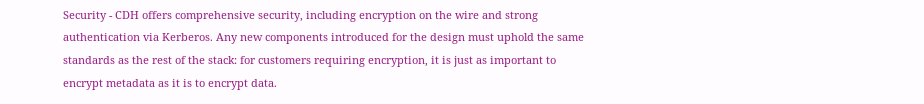Security - CDH offers comprehensive security, including encryption on the wire and strong authentication via Kerberos. Any new components introduced for the design must uphold the same standards as the rest of the stack: for customers requiring encryption, it is just as important to encrypt metadata as it is to encrypt data.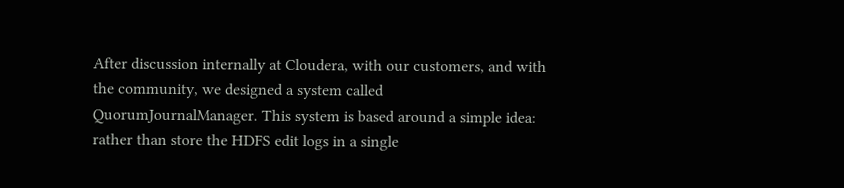After discussion internally at Cloudera, with our customers, and with the community, we designed a system called QuorumJournalManager. This system is based around a simple idea: rather than store the HDFS edit logs in a single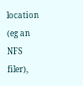location (eg an NFS filer),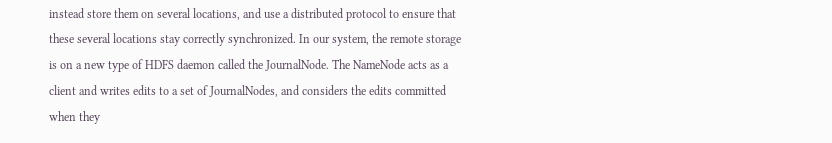instead store them on several locations, and use a distributed protocol to ensure that these several locations stay correctly synchronized. In our system, the remote storage is on a new type of HDFS daemon called the JournalNode. The NameNode acts as a client and writes edits to a set of JournalNodes, and considers the edits committed when they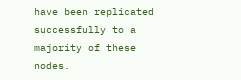have been replicated successfully to a majority of these nodes.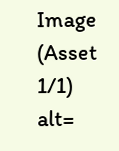Image (Asset 1/1) alt=